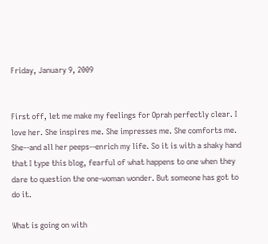Friday, January 9, 2009


First off, let me make my feelings for Oprah perfectly clear. I love her. She inspires me. She impresses me. She comforts me. She--and all her peeps--enrich my life. So it is with a shaky hand that I type this blog, fearful of what happens to one when they dare to question the one-woman wonder. But someone has got to do it.

What is going on with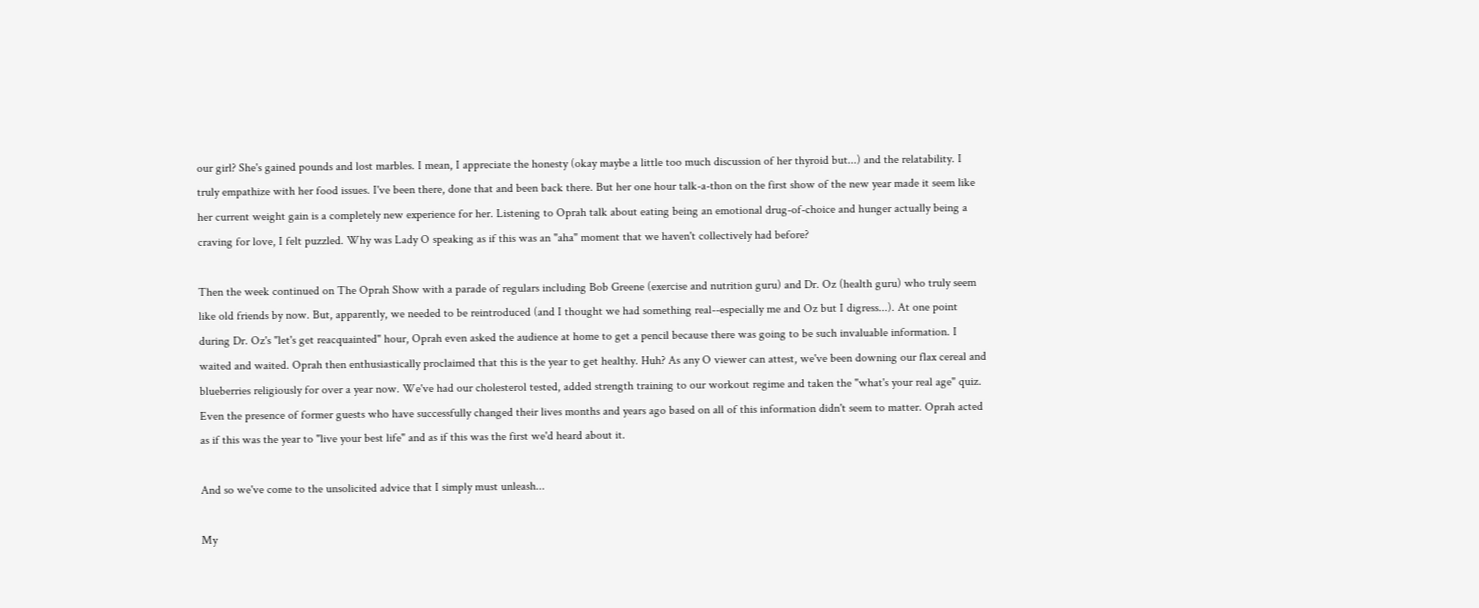our girl? She's gained pounds and lost marbles. I mean, I appreciate the honesty (okay maybe a little too much discussion of her thyroid but...) and the relatability. I truly empathize with her food issues. I've been there, done that and been back there. But her one hour talk-a-thon on the first show of the new year made it seem like her current weight gain is a completely new experience for her. Listening to Oprah talk about eating being an emotional drug-of-choice and hunger actually being a craving for love, I felt puzzled. Why was Lady O speaking as if this was an "aha" moment that we haven't collectively had before?

Then the week continued on The Oprah Show with a parade of regulars including Bob Greene (exercise and nutrition guru) and Dr. Oz (health guru) who truly seem like old friends by now. But, apparently, we needed to be reintroduced (and I thought we had something real--especially me and Oz but I digress...). At one point during Dr. Oz's "let's get reacquainted" hour, Oprah even asked the audience at home to get a pencil because there was going to be such invaluable information. I waited and waited. Oprah then enthusiastically proclaimed that this is the year to get healthy. Huh? As any O viewer can attest, we've been downing our flax cereal and blueberries religiously for over a year now. We've had our cholesterol tested, added strength training to our workout regime and taken the "what's your real age" quiz. Even the presence of former guests who have successfully changed their lives months and years ago based on all of this information didn't seem to matter. Oprah acted as if this was the year to "live your best life" and as if this was the first we'd heard about it.

And so we've come to the unsolicited advice that I simply must unleash...

My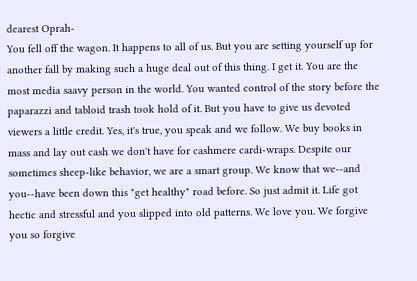dearest Oprah-
You fell off the wagon. It happens to all of us. But you are setting yourself up for another fall by making such a huge deal out of this thing. I get it. You are the most media saavy person in the world. You wanted control of the story before the paparazzi and tabloid trash took hold of it. But you have to give us devoted viewers a little credit. Yes, it's true, you speak and we follow. We buy books in mass and lay out cash we don't have for cashmere cardi-wraps. Despite our sometimes sheep-like behavior, we are a smart group. We know that we--and you--have been down this "get healthy" road before. So just admit it. Life got hectic and stressful and you slipped into old patterns. We love you. We forgive you so forgive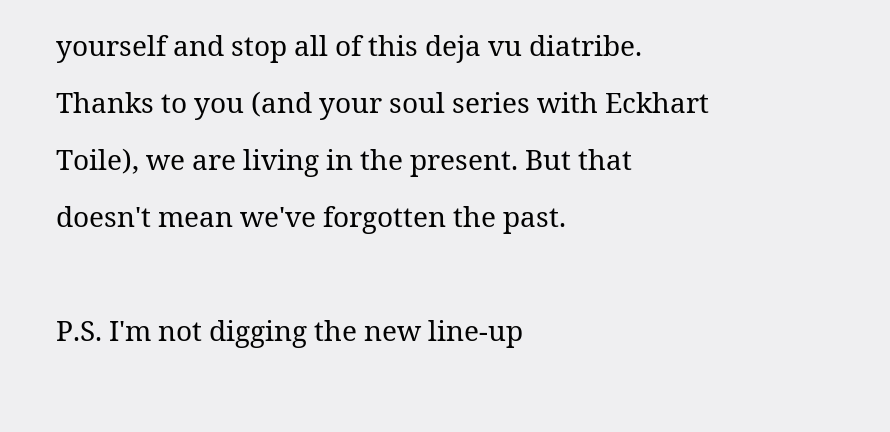yourself and stop all of this deja vu diatribe. Thanks to you (and your soul series with Eckhart Toile), we are living in the present. But that doesn't mean we've forgotten the past.

P.S. I'm not digging the new line-up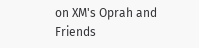on XM's Oprah and Friends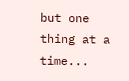but one thing at a time...